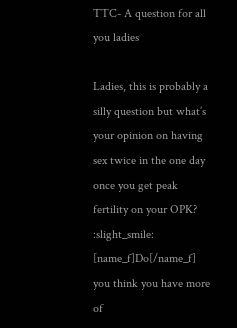TTC- A question for all you ladies

Ladies, this is probably a silly question but what’s your opinion on having sex twice in the one day once you get peak fertility on your OPK? :slight_smile: [name_f]Do[/name_f] you think you have more of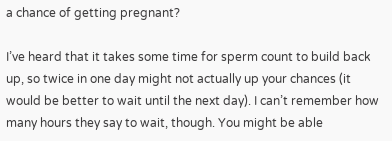a chance of getting pregnant?

I’ve heard that it takes some time for sperm count to build back up, so twice in one day might not actually up your chances (it would be better to wait until the next day). I can’t remember how many hours they say to wait, though. You might be able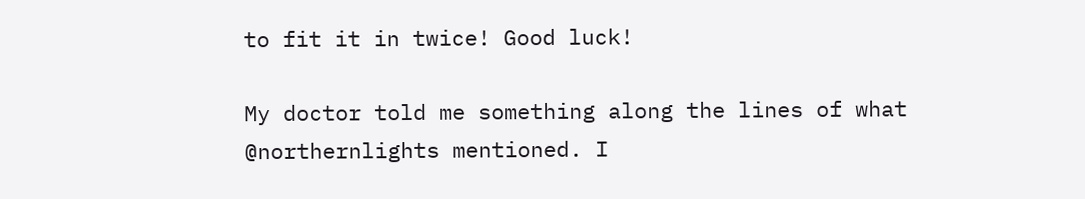to fit it in twice! Good luck!

My doctor told me something along the lines of what @northernlights mentioned. I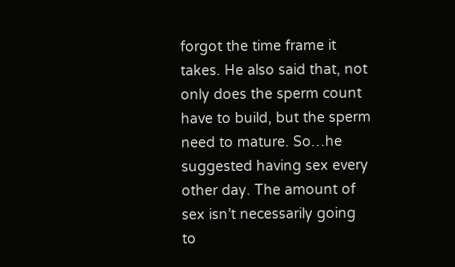forgot the time frame it takes. He also said that, not only does the sperm count have to build, but the sperm need to mature. So…he suggested having sex every other day. The amount of sex isn’t necessarily going to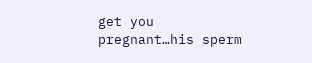get you pregnant…his sperm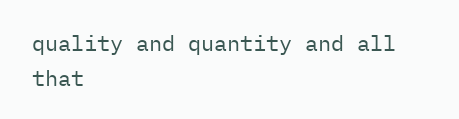quality and quantity and all that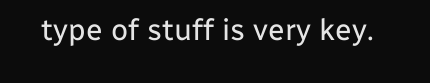type of stuff is very key.